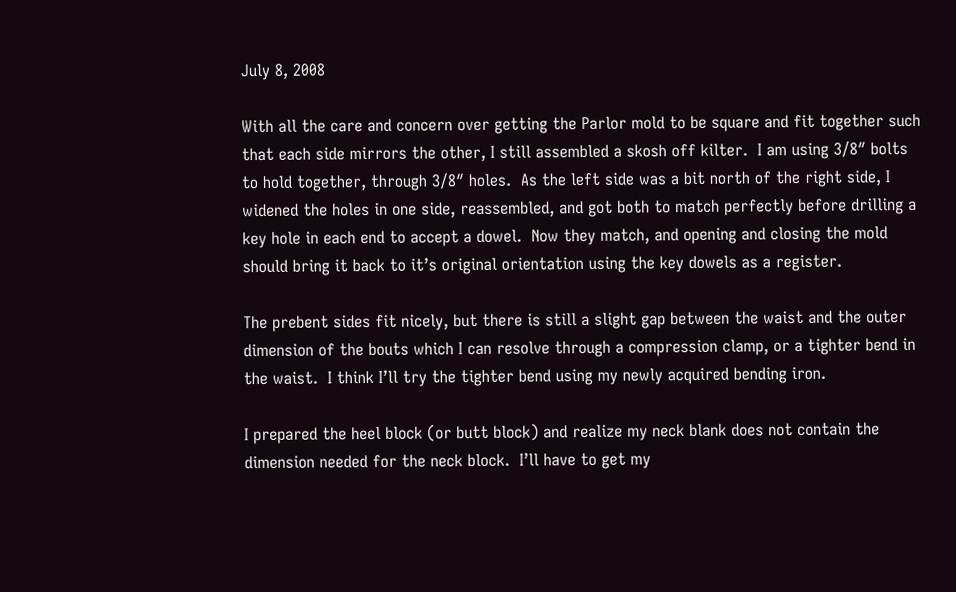July 8, 2008

With all the care and concern over getting the Parlor mold to be square and fit together such that each side mirrors the other, I still assembled a skosh off kilter.  I am using 3/8″ bolts to hold together, through 3/8″ holes.  As the left side was a bit north of the right side, I widened the holes in one side, reassembled, and got both to match perfectly before drilling a key hole in each end to accept a dowel.  Now they match, and opening and closing the mold should bring it back to it’s original orientation using the key dowels as a register.

The prebent sides fit nicely, but there is still a slight gap between the waist and the outer dimension of the bouts which I can resolve through a compression clamp, or a tighter bend in the waist.  I think I’ll try the tighter bend using my newly acquired bending iron.

I prepared the heel block (or butt block) and realize my neck blank does not contain the dimension needed for the neck block.  I’ll have to get my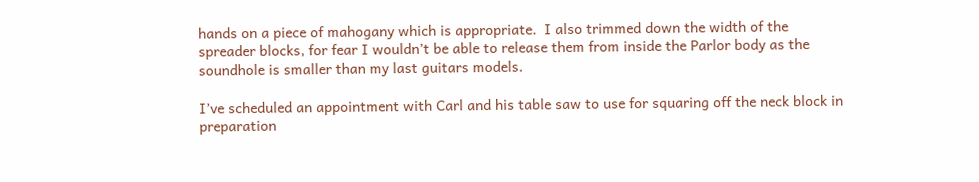hands on a piece of mahogany which is appropriate.  I also trimmed down the width of the spreader blocks, for fear I wouldn’t be able to release them from inside the Parlor body as the soundhole is smaller than my last guitars models.

I’ve scheduled an appointment with Carl and his table saw to use for squaring off the neck block in preparation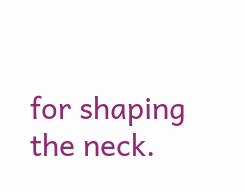for shaping the neck.